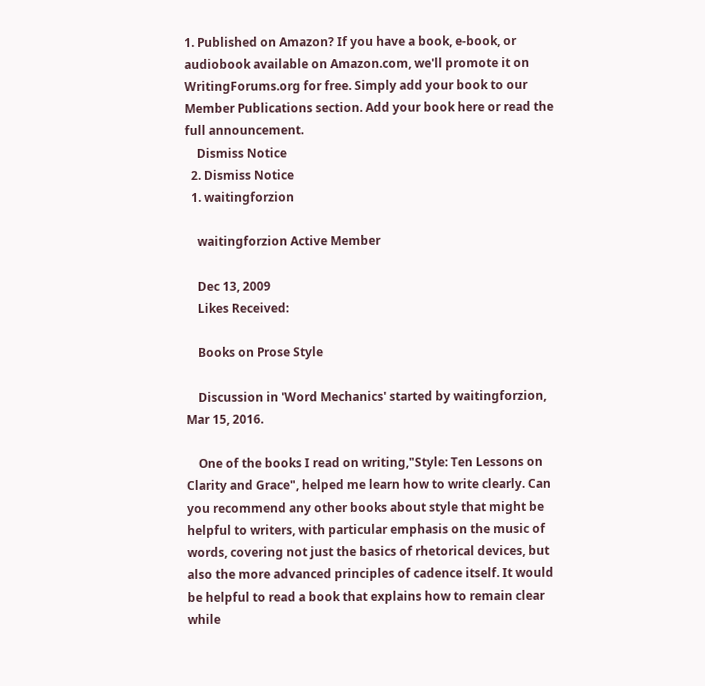1. Published on Amazon? If you have a book, e-book, or audiobook available on Amazon.com, we'll promote it on WritingForums.org for free. Simply add your book to our Member Publications section. Add your book here or read the full announcement.
    Dismiss Notice
  2. Dismiss Notice
  1. waitingforzion

    waitingforzion Active Member

    Dec 13, 2009
    Likes Received:

    Books on Prose Style

    Discussion in 'Word Mechanics' started by waitingforzion, Mar 15, 2016.

    One of the books I read on writing,"Style: Ten Lessons on Clarity and Grace", helped me learn how to write clearly. Can you recommend any other books about style that might be helpful to writers, with particular emphasis on the music of words, covering not just the basics of rhetorical devices, but also the more advanced principles of cadence itself. It would be helpful to read a book that explains how to remain clear while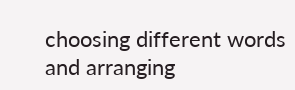choosing different words and arranging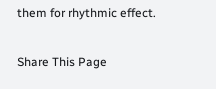them for rhythmic effect.

Share This Page